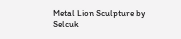Metal Lion Sculpture by Selcuk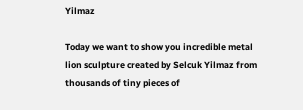Yilmaz

Today we want to show you incredible metal lion sculpture created by Selcuk Yilmaz from thousands of tiny pieces of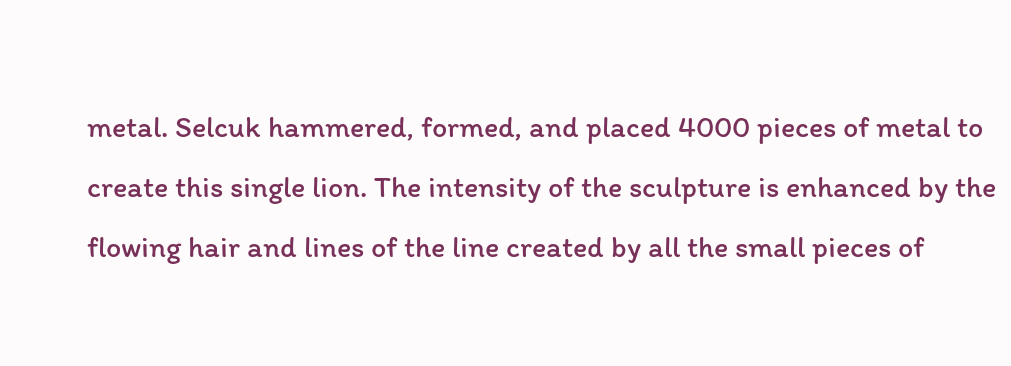metal. Selcuk hammered, formed, and placed 4000 pieces of metal to create this single lion. The intensity of the sculpture is enhanced by the flowing hair and lines of the line created by all the small pieces of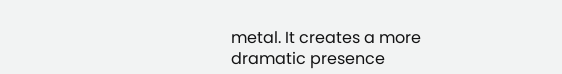metal. It creates a more dramatic presence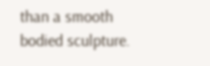than a smooth bodied sculpture.